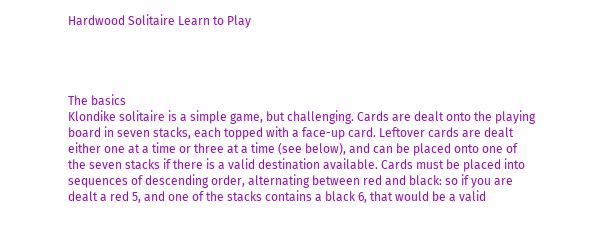Hardwood Solitaire Learn to Play




The basics
Klondike solitaire is a simple game, but challenging. Cards are dealt onto the playing board in seven stacks, each topped with a face-up card. Leftover cards are dealt either one at a time or three at a time (see below), and can be placed onto one of the seven stacks if there is a valid destination available. Cards must be placed into sequences of descending order, alternating between red and black: so if you are dealt a red 5, and one of the stacks contains a black 6, that would be a valid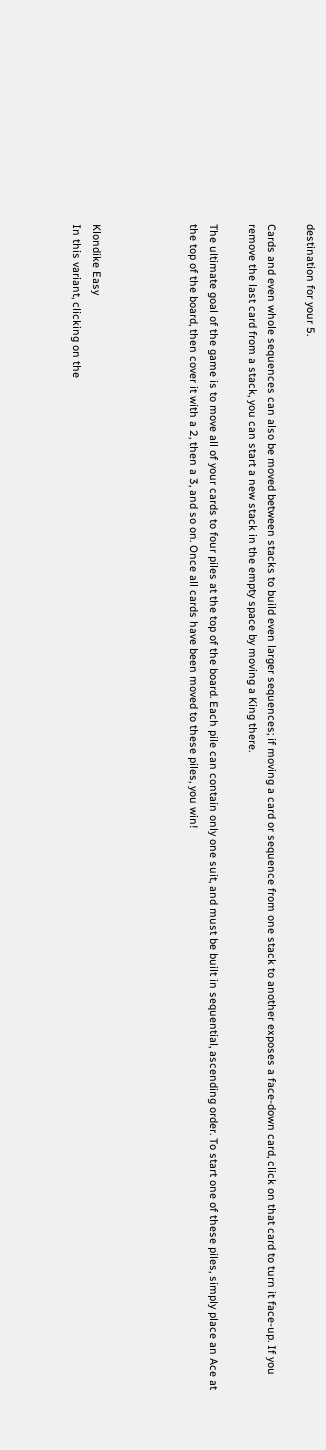destination for your 5.

Cards and even whole sequences can also be moved between stacks to build even larger sequences; if moving a card or sequence from one stack to another exposes a face-down card, click on that card to turn it face-up. If you remove the last card from a stack, you can start a new stack in the empty space by moving a King there.

The ultimate goal of the game is to move all of your cards to four piles at the top of the board. Each pile can contain only one suit, and must be built in sequential, ascending order. To start one of these piles, simply place an Ace at the top of the board, then cover it with a 2, then a 3, and so on. Once all cards have been moved to these piles, you win!




Klondike Easy
In this variant, clicking on the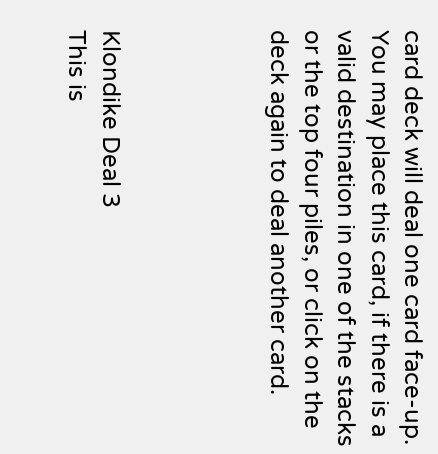card deck will deal one card face-up. You may place this card, if there is a valid destination in one of the stacks or the top four piles, or click on the deck again to deal another card.




Klondike Deal 3
This is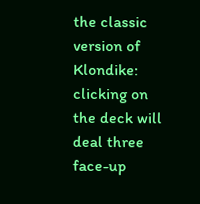the classic version of Klondike: clicking on the deck will deal three face-up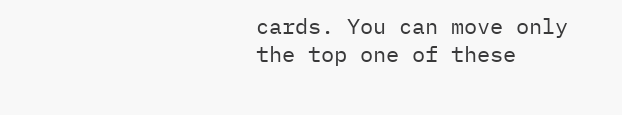cards. You can move only the top one of these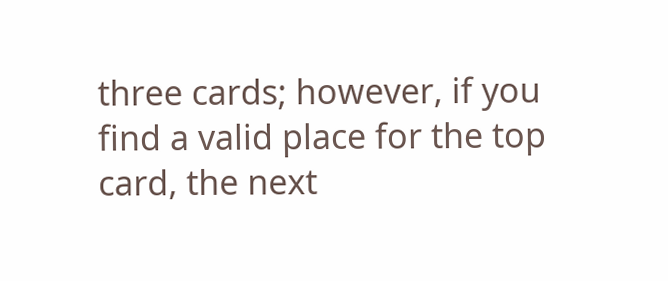three cards; however, if you find a valid place for the top card, the next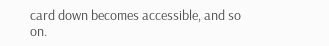card down becomes accessible, and so on.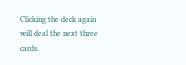Clicking the deck again will deal the next three cards.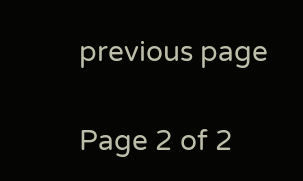previous page

Page 2 of 2